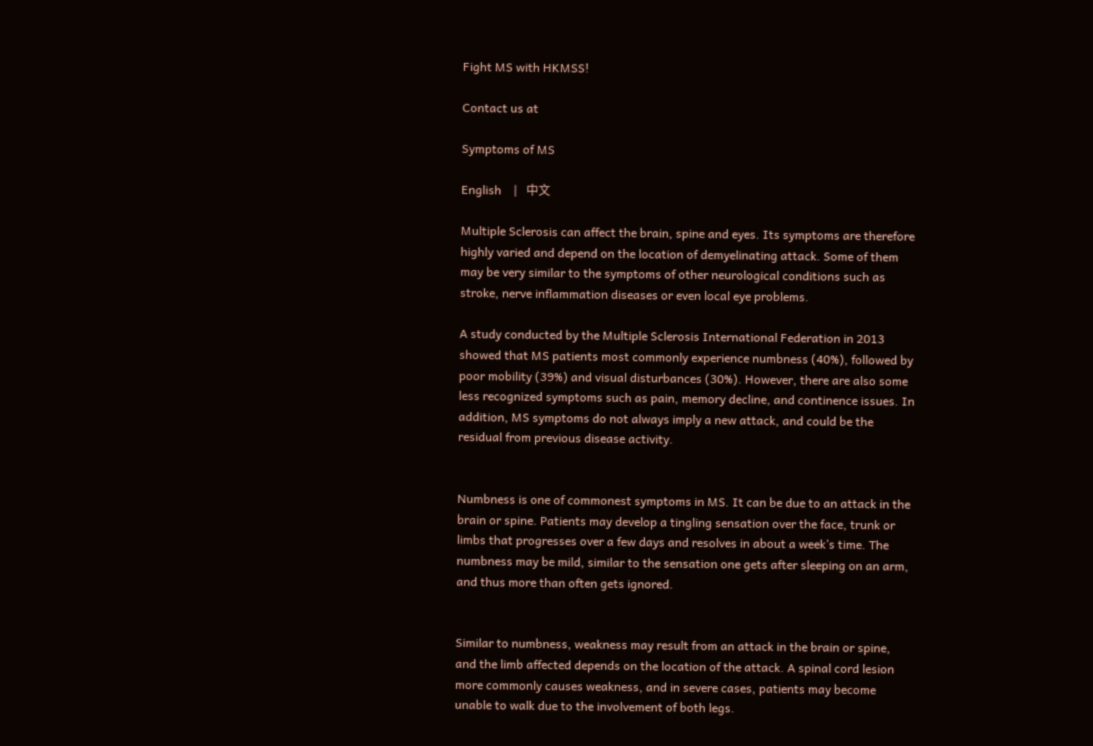Fight MS with HKMSS!

Contact us at

Symptoms of MS

English    |   中文

Multiple Sclerosis can affect the brain, spine and eyes. Its symptoms are therefore highly varied and depend on the location of demyelinating attack. Some of them may be very similar to the symptoms of other neurological conditions such as stroke, nerve inflammation diseases or even local eye problems.

A study conducted by the Multiple Sclerosis International Federation in 2013 showed that MS patients most commonly experience numbness (40%), followed by poor mobility (39%) and visual disturbances (30%). However, there are also some less recognized symptoms such as pain, memory decline, and continence issues. In addition, MS symptoms do not always imply a new attack, and could be the residual from previous disease activity.


Numbness is one of commonest symptoms in MS. It can be due to an attack in the brain or spine. Patients may develop a tingling sensation over the face, trunk or limbs that progresses over a few days and resolves in about a week’s time. The numbness may be mild, similar to the sensation one gets after sleeping on an arm, and thus more than often gets ignored.


Similar to numbness, weakness may result from an attack in the brain or spine, and the limb affected depends on the location of the attack. A spinal cord lesion more commonly causes weakness, and in severe cases, patients may become unable to walk due to the involvement of both legs.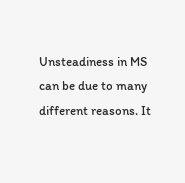Unsteadiness in MS can be due to many different reasons. It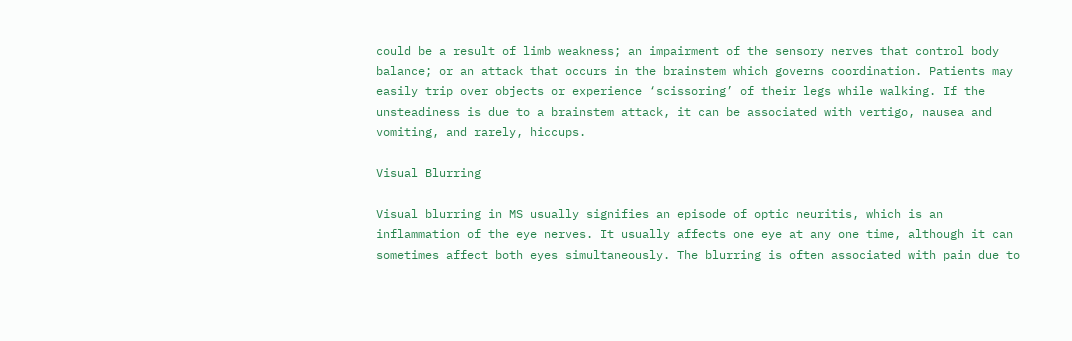could be a result of limb weakness; an impairment of the sensory nerves that control body balance; or an attack that occurs in the brainstem which governs coordination. Patients may easily trip over objects or experience ‘scissoring’ of their legs while walking. If the unsteadiness is due to a brainstem attack, it can be associated with vertigo, nausea and vomiting, and rarely, hiccups.

Visual Blurring

Visual blurring in MS usually signifies an episode of optic neuritis, which is an inflammation of the eye nerves. It usually affects one eye at any one time, although it can sometimes affect both eyes simultaneously. The blurring is often associated with pain due to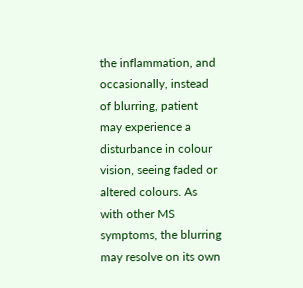the inflammation, and occasionally, instead of blurring, patient may experience a disturbance in colour vision, seeing faded or altered colours. As with other MS symptoms, the blurring may resolve on its own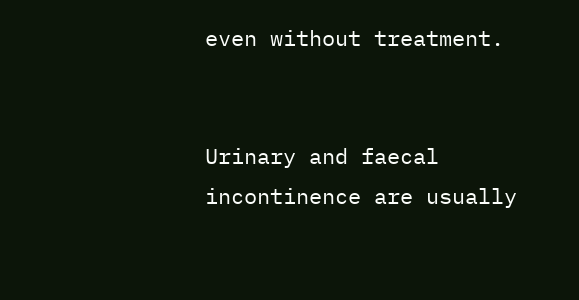even without treatment.


Urinary and faecal incontinence are usually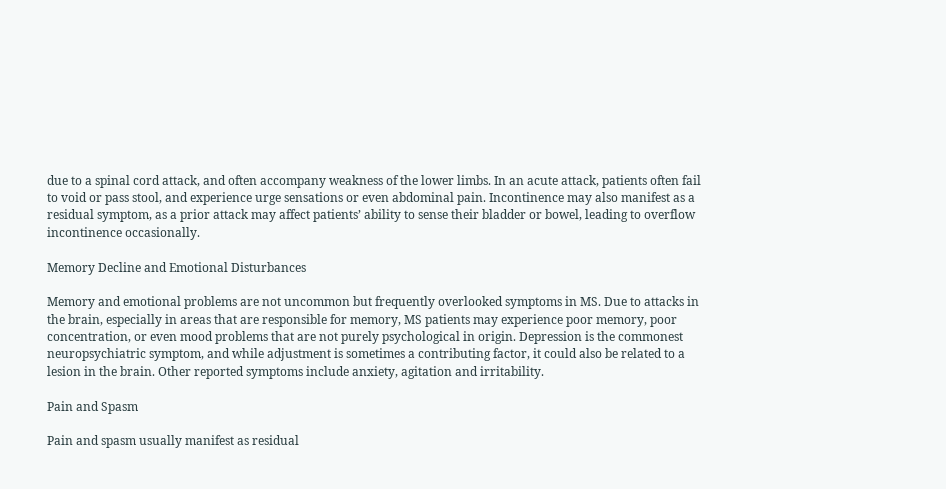due to a spinal cord attack, and often accompany weakness of the lower limbs. In an acute attack, patients often fail to void or pass stool, and experience urge sensations or even abdominal pain. Incontinence may also manifest as a residual symptom, as a prior attack may affect patients’ ability to sense their bladder or bowel, leading to overflow incontinence occasionally.

Memory Decline and Emotional Disturbances

Memory and emotional problems are not uncommon but frequently overlooked symptoms in MS. Due to attacks in the brain, especially in areas that are responsible for memory, MS patients may experience poor memory, poor concentration, or even mood problems that are not purely psychological in origin. Depression is the commonest neuropsychiatric symptom, and while adjustment is sometimes a contributing factor, it could also be related to a lesion in the brain. Other reported symptoms include anxiety, agitation and irritability.

Pain and Spasm

Pain and spasm usually manifest as residual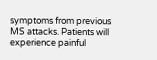symptoms from previous MS attacks. Patients will experience painful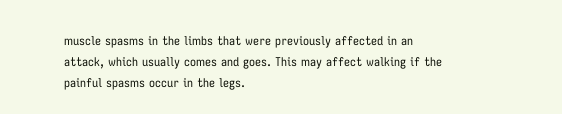muscle spasms in the limbs that were previously affected in an attack, which usually comes and goes. This may affect walking if the painful spasms occur in the legs.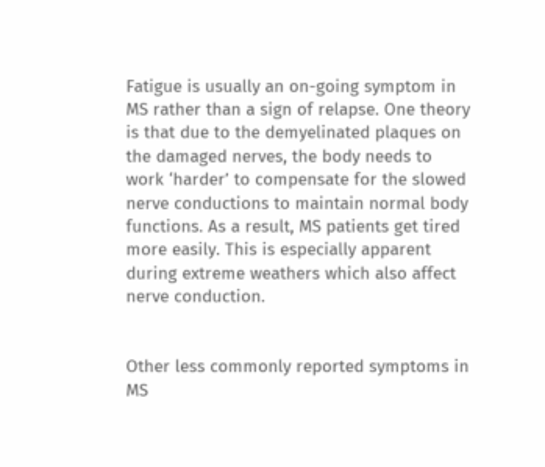Fatigue is usually an on-going symptom in MS rather than a sign of relapse. One theory is that due to the demyelinated plaques on the damaged nerves, the body needs to work ‘harder’ to compensate for the slowed nerve conductions to maintain normal body functions. As a result, MS patients get tired more easily. This is especially apparent during extreme weathers which also affect nerve conduction.


Other less commonly reported symptoms in MS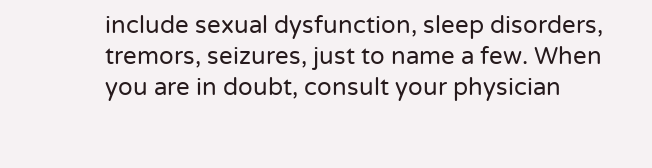include sexual dysfunction, sleep disorders, tremors, seizures, just to name a few. When you are in doubt, consult your physician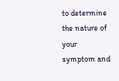to determine the nature of your symptom and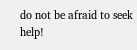do not be afraid to seek help!